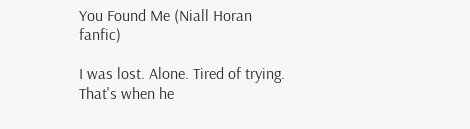You Found Me (Niall Horan fanfic)

I was lost. Alone. Tired of trying. That's when he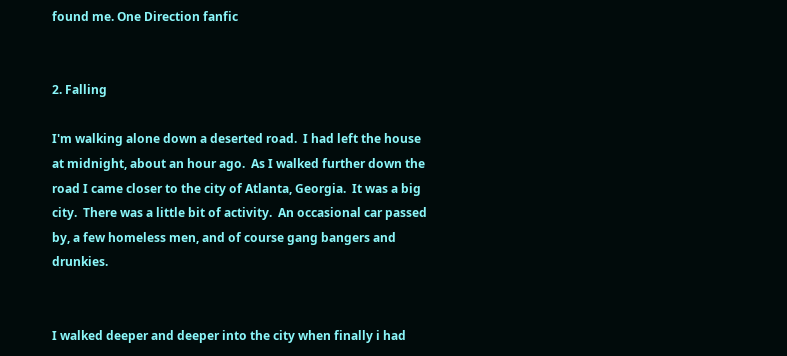found me. One Direction fanfic


2. Falling

I'm walking alone down a deserted road.  I had left the house at midnight, about an hour ago.  As I walked further down the road I came closer to the city of Atlanta, Georgia.  It was a big city.  There was a little bit of activity.  An occasional car passed by, a few homeless men, and of course gang bangers and drunkies.


I walked deeper and deeper into the city when finally i had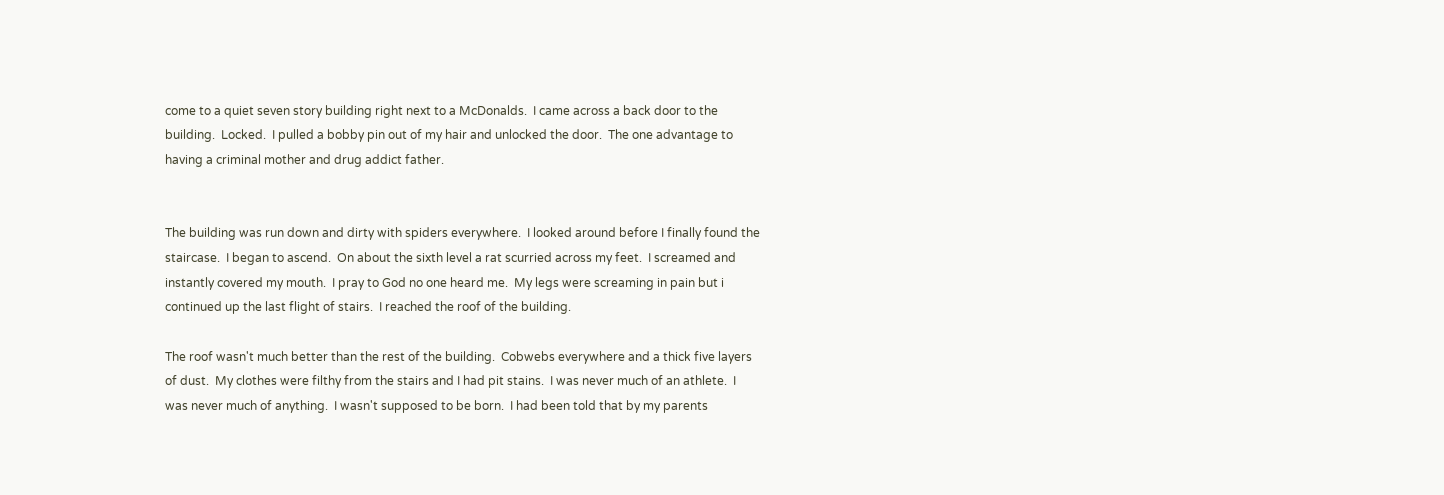come to a quiet seven story building right next to a McDonalds.  I came across a back door to the building.  Locked.  I pulled a bobby pin out of my hair and unlocked the door.  The one advantage to having a criminal mother and drug addict father.


The building was run down and dirty with spiders everywhere.  I looked around before I finally found the staircase.  I began to ascend.  On about the sixth level a rat scurried across my feet.  I screamed and instantly covered my mouth.  I pray to God no one heard me.  My legs were screaming in pain but i continued up the last flight of stairs.  I reached the roof of the building.

The roof wasn't much better than the rest of the building.  Cobwebs everywhere and a thick five layers of dust.  My clothes were filthy from the stairs and I had pit stains.  I was never much of an athlete.  I was never much of anything.  I wasn't supposed to be born.  I had been told that by my parents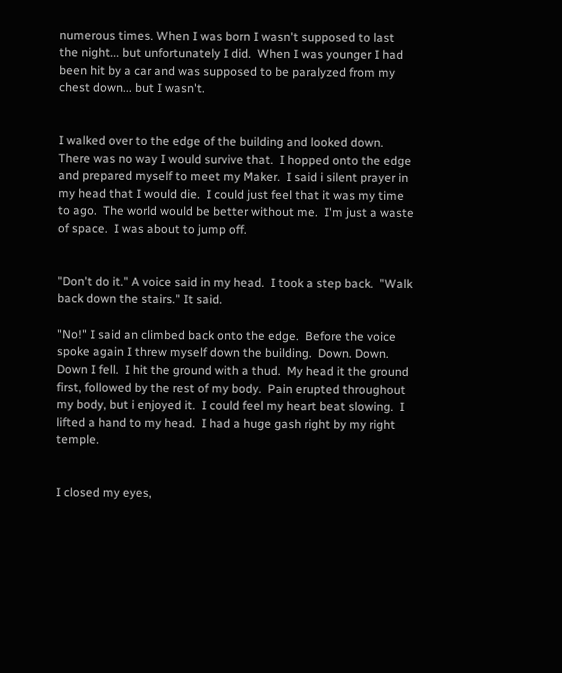numerous times. When I was born I wasn't supposed to last the night... but unfortunately I did.  When I was younger I had been hit by a car and was supposed to be paralyzed from my chest down... but I wasn't.


I walked over to the edge of the building and looked down.  There was no way I would survive that.  I hopped onto the edge and prepared myself to meet my Maker.  I said i silent prayer in my head that I would die.  I could just feel that it was my time to ago.  The world would be better without me.  I'm just a waste of space.  I was about to jump off.


"Don't do it." A voice said in my head.  I took a step back.  "Walk back down the stairs." It said.

"No!" I said an climbed back onto the edge.  Before the voice spoke again I threw myself down the building.  Down. Down. Down I fell.  I hit the ground with a thud.  My head it the ground first, followed by the rest of my body.  Pain erupted throughout my body, but i enjoyed it.  I could feel my heart beat slowing.  I lifted a hand to my head.  I had a huge gash right by my right temple.


I closed my eyes,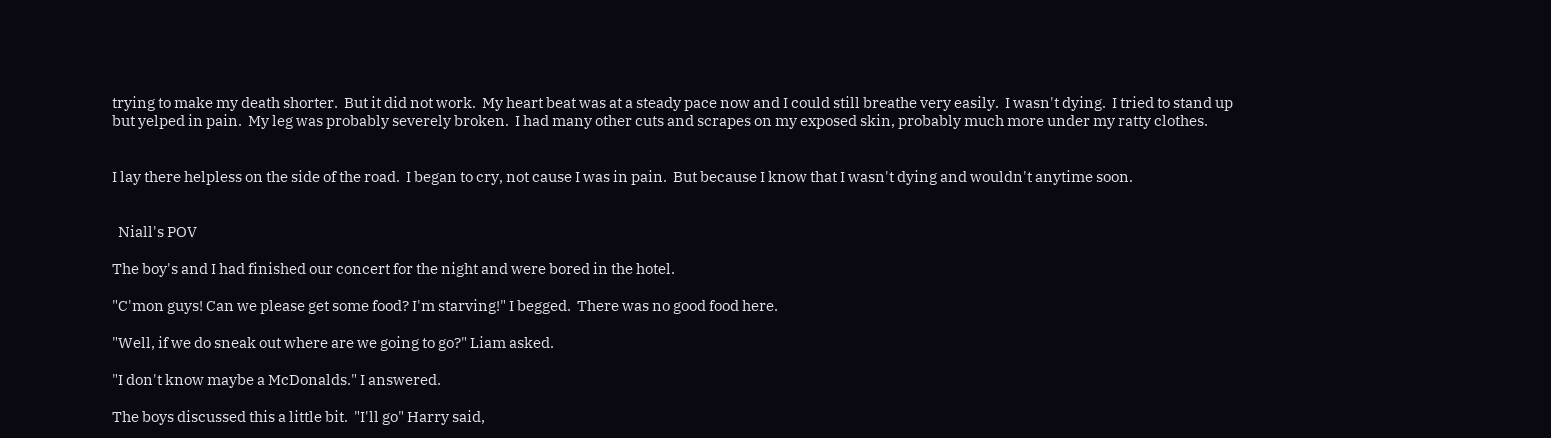trying to make my death shorter.  But it did not work.  My heart beat was at a steady pace now and I could still breathe very easily.  I wasn't dying.  I tried to stand up but yelped in pain.  My leg was probably severely broken.  I had many other cuts and scrapes on my exposed skin, probably much more under my ratty clothes.


I lay there helpless on the side of the road.  I began to cry, not cause I was in pain.  But because I know that I wasn't dying and wouldn't anytime soon.


  Niall's POV

The boy's and I had finished our concert for the night and were bored in the hotel.

"C'mon guys! Can we please get some food? I'm starving!" I begged.  There was no good food here.

"Well, if we do sneak out where are we going to go?" Liam asked.

"I don't know maybe a McDonalds." I answered.

The boys discussed this a little bit.  "I'll go" Harry said,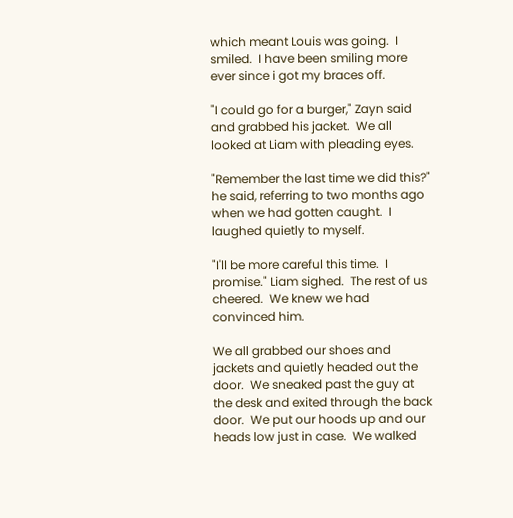which meant Louis was going.  I smiled.  I have been smiling more ever since i got my braces off.

"I could go for a burger," Zayn said and grabbed his jacket.  We all looked at Liam with pleading eyes.

"Remember the last time we did this?" he said, referring to two months ago when we had gotten caught.  I laughed quietly to myself.

"I'll be more careful this time.  I promise." Liam sighed.  The rest of us cheered.  We knew we had convinced him.

We all grabbed our shoes and jackets and quietly headed out the door.  We sneaked past the guy at the desk and exited through the back door.  We put our hoods up and our heads low just in case.  We walked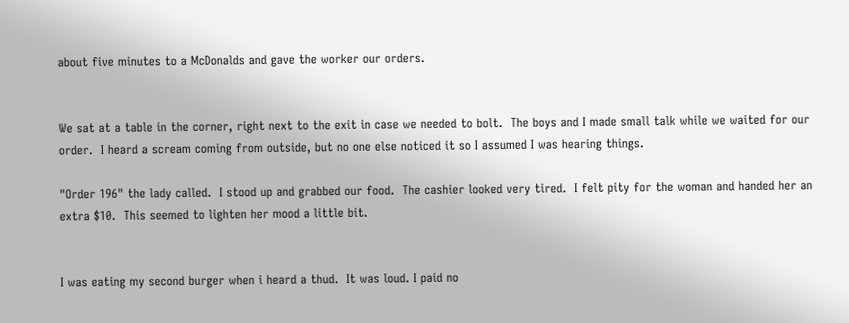about five minutes to a McDonalds and gave the worker our orders.


We sat at a table in the corner, right next to the exit in case we needed to bolt.  The boys and I made small talk while we waited for our order.  I heard a scream coming from outside, but no one else noticed it so I assumed I was hearing things.

"Order 196" the lady called.  I stood up and grabbed our food.  The cashier looked very tired.  I felt pity for the woman and handed her an extra $10.  This seemed to lighten her mood a little bit.


I was eating my second burger when i heard a thud.  It was loud. I paid no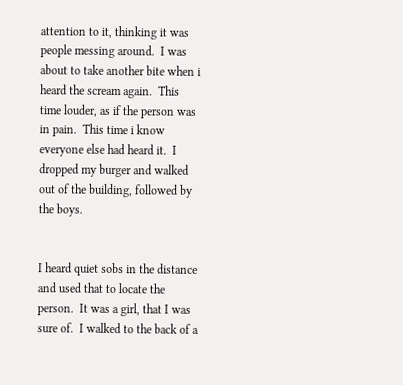attention to it, thinking it was people messing around.  I was about to take another bite when i heard the scream again.  This time louder, as if the person was in pain.  This time i know everyone else had heard it.  I dropped my burger and walked out of the building, followed by the boys.


I heard quiet sobs in the distance and used that to locate the person.  It was a girl, that I was sure of.  I walked to the back of a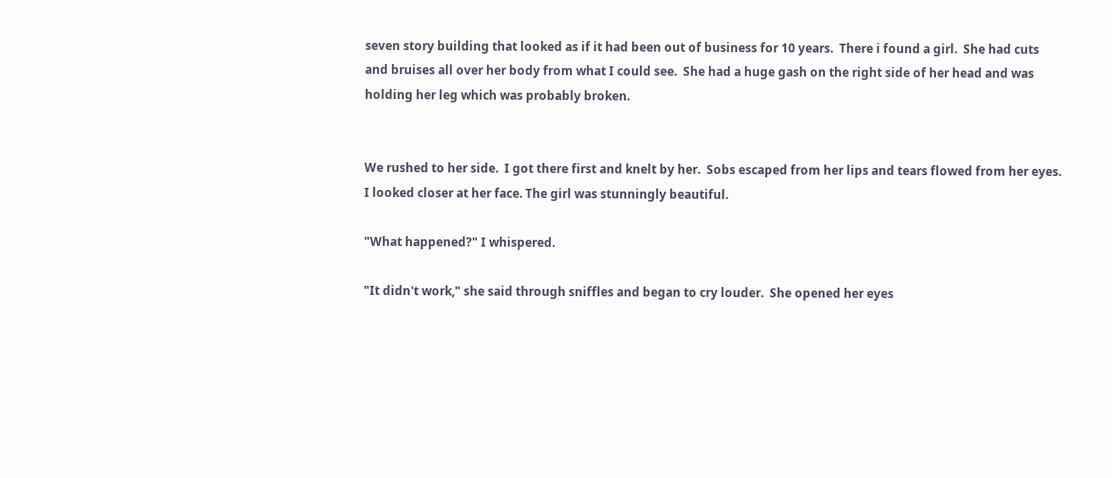seven story building that looked as if it had been out of business for 10 years.  There i found a girl.  She had cuts and bruises all over her body from what I could see.  She had a huge gash on the right side of her head and was holding her leg which was probably broken.


We rushed to her side.  I got there first and knelt by her.  Sobs escaped from her lips and tears flowed from her eyes.  I looked closer at her face. The girl was stunningly beautiful.

"What happened?" I whispered.

"It didn't work," she said through sniffles and began to cry louder.  She opened her eyes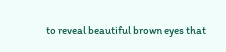to reveal beautiful brown eyes that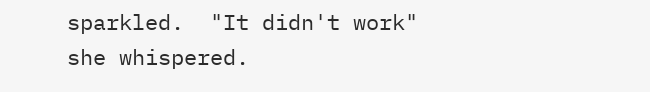sparkled.  "It didn't work" she whispered.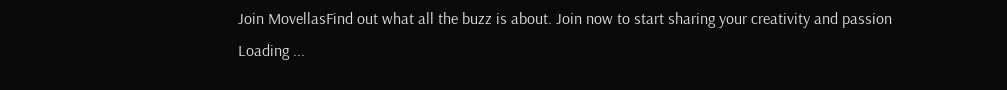Join MovellasFind out what all the buzz is about. Join now to start sharing your creativity and passion
Loading ...